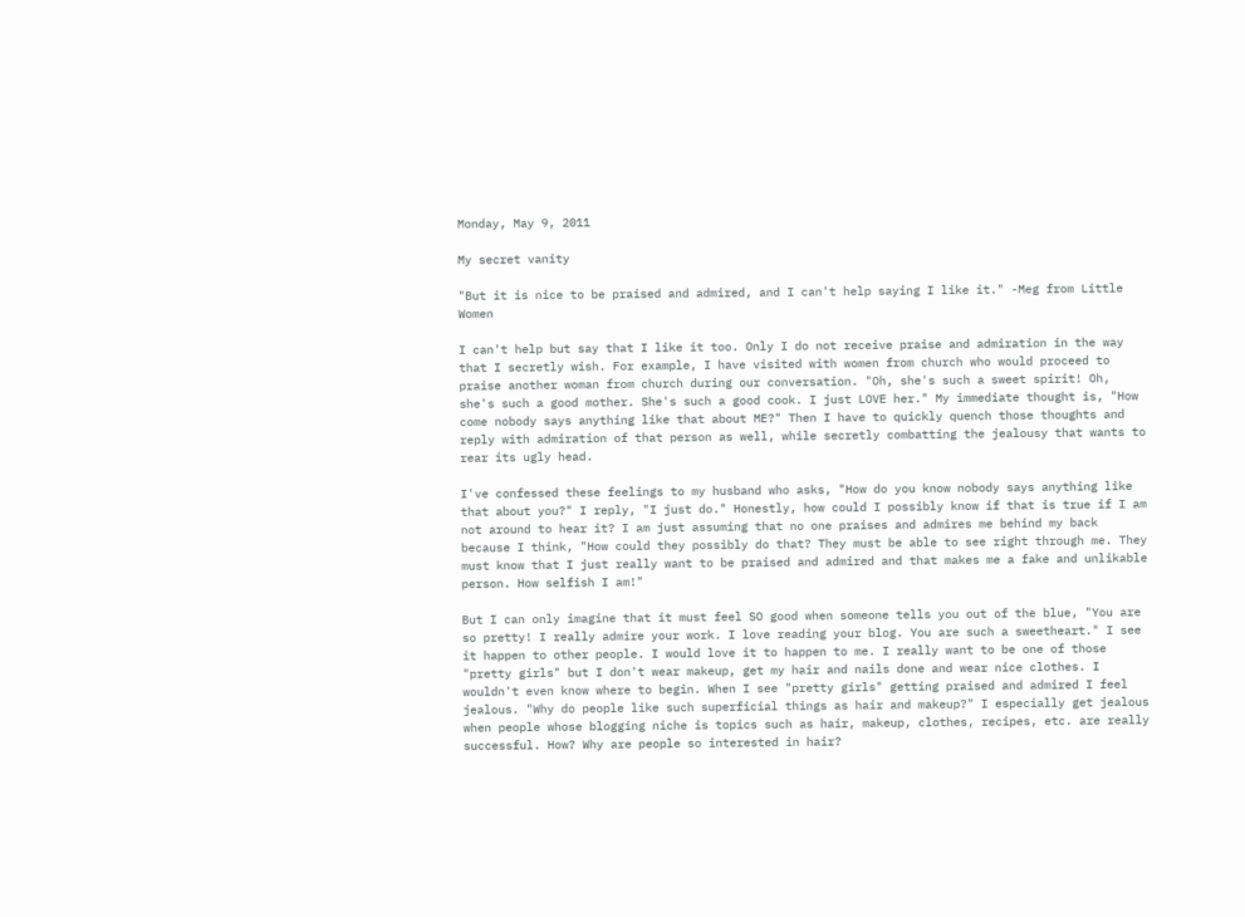Monday, May 9, 2011

My secret vanity

"But it is nice to be praised and admired, and I can't help saying I like it." -Meg from Little Women

I can't help but say that I like it too. Only I do not receive praise and admiration in the way that I secretly wish. For example, I have visited with women from church who would proceed to praise another woman from church during our conversation. "Oh, she's such a sweet spirit! Oh, she's such a good mother. She's such a good cook. I just LOVE her." My immediate thought is, "How come nobody says anything like that about ME?" Then I have to quickly quench those thoughts and reply with admiration of that person as well, while secretly combatting the jealousy that wants to rear its ugly head.

I've confessed these feelings to my husband who asks, "How do you know nobody says anything like that about you?" I reply, "I just do." Honestly, how could I possibly know if that is true if I am not around to hear it? I am just assuming that no one praises and admires me behind my back because I think, "How could they possibly do that? They must be able to see right through me. They must know that I just really want to be praised and admired and that makes me a fake and unlikable person. How selfish I am!"

But I can only imagine that it must feel SO good when someone tells you out of the blue, "You are so pretty! I really admire your work. I love reading your blog. You are such a sweetheart." I see it happen to other people. I would love it to happen to me. I really want to be one of those "pretty girls" but I don't wear makeup, get my hair and nails done and wear nice clothes. I wouldn't even know where to begin. When I see "pretty girls" getting praised and admired I feel jealous. "Why do people like such superficial things as hair and makeup?" I especially get jealous when people whose blogging niche is topics such as hair, makeup, clothes, recipes, etc. are really successful. How? Why are people so interested in hair?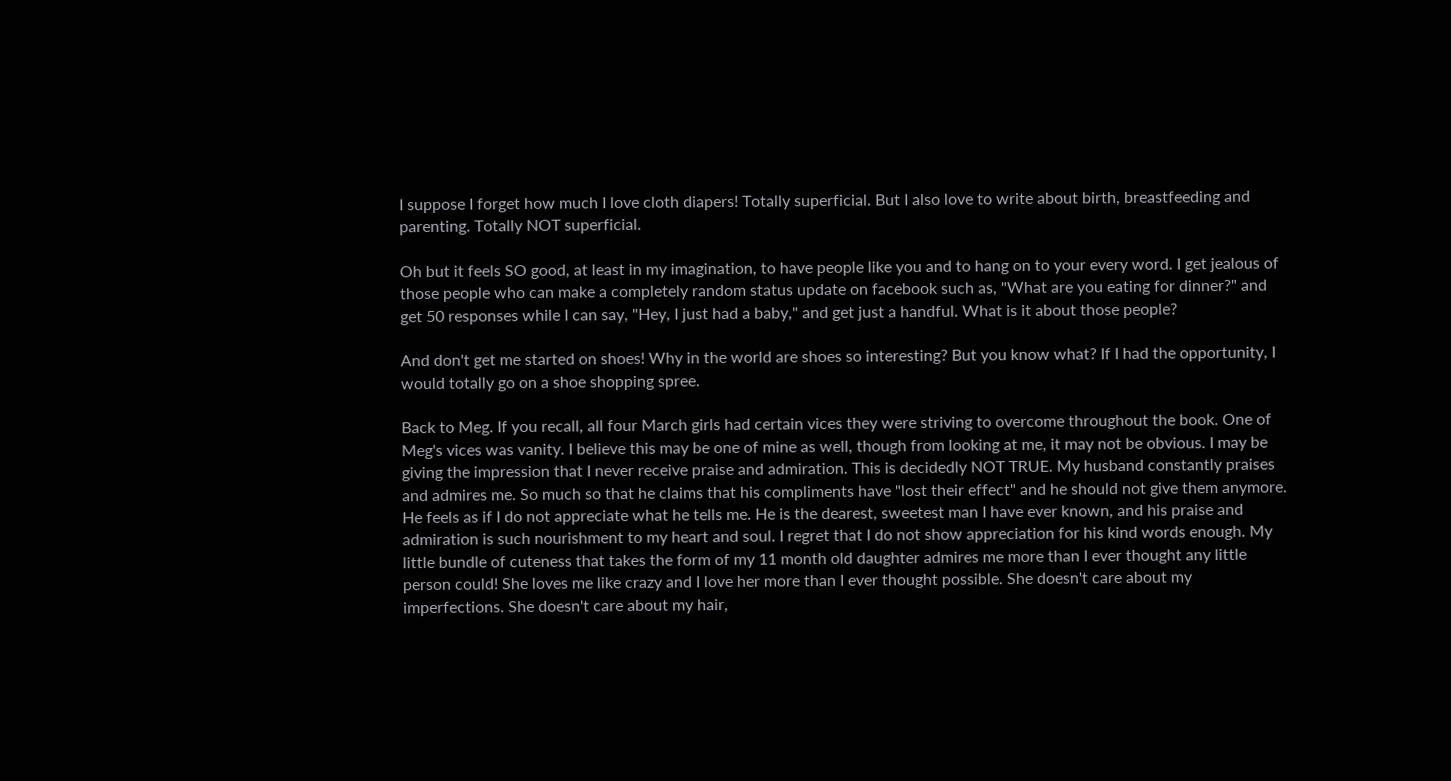I suppose I forget how much I love cloth diapers! Totally superficial. But I also love to write about birth, breastfeeding and parenting. Totally NOT superficial.

Oh but it feels SO good, at least in my imagination, to have people like you and to hang on to your every word. I get jealous of those people who can make a completely random status update on facebook such as, "What are you eating for dinner?" and get 50 responses while I can say, "Hey, I just had a baby," and get just a handful. What is it about those people?

And don't get me started on shoes! Why in the world are shoes so interesting? But you know what? If I had the opportunity, I would totally go on a shoe shopping spree.

Back to Meg. If you recall, all four March girls had certain vices they were striving to overcome throughout the book. One of Meg's vices was vanity. I believe this may be one of mine as well, though from looking at me, it may not be obvious. I may be giving the impression that I never receive praise and admiration. This is decidedly NOT TRUE. My husband constantly praises and admires me. So much so that he claims that his compliments have "lost their effect" and he should not give them anymore. He feels as if I do not appreciate what he tells me. He is the dearest, sweetest man I have ever known, and his praise and admiration is such nourishment to my heart and soul. I regret that I do not show appreciation for his kind words enough. My little bundle of cuteness that takes the form of my 11 month old daughter admires me more than I ever thought any little person could! She loves me like crazy and I love her more than I ever thought possible. She doesn't care about my imperfections. She doesn't care about my hair,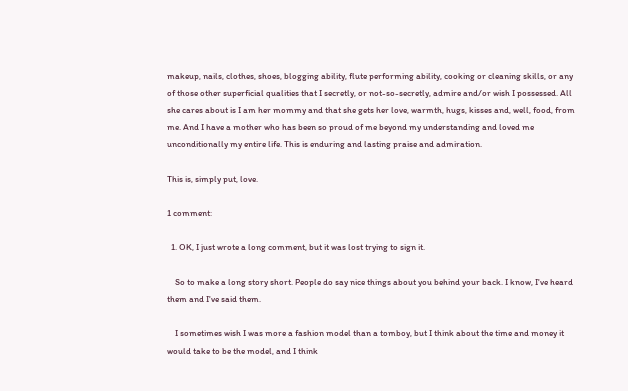makeup, nails, clothes, shoes, blogging ability, flute performing ability, cooking or cleaning skills, or any of those other superficial qualities that I secretly, or not-so-secretly, admire and/or wish I possessed. All she cares about is I am her mommy and that she gets her love, warmth, hugs, kisses and, well, food, from me. And I have a mother who has been so proud of me beyond my understanding and loved me unconditionally my entire life. This is enduring and lasting praise and admiration.

This is, simply put, love.

1 comment:

  1. OK, I just wrote a long comment, but it was lost trying to sign it.

    So to make a long story short. People do say nice things about you behind your back. I know, I've heard them and I've said them.

    I sometimes wish I was more a fashion model than a tomboy, but I think about the time and money it would take to be the model, and I think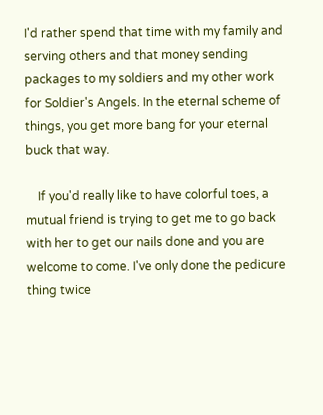I'd rather spend that time with my family and serving others and that money sending packages to my soldiers and my other work for Soldier's Angels. In the eternal scheme of things, you get more bang for your eternal buck that way.

    If you'd really like to have colorful toes, a mutual friend is trying to get me to go back with her to get our nails done and you are welcome to come. I've only done the pedicure thing twice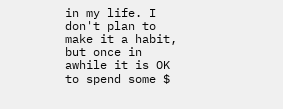in my life. I don't plan to make it a habit, but once in awhile it is OK to spend some $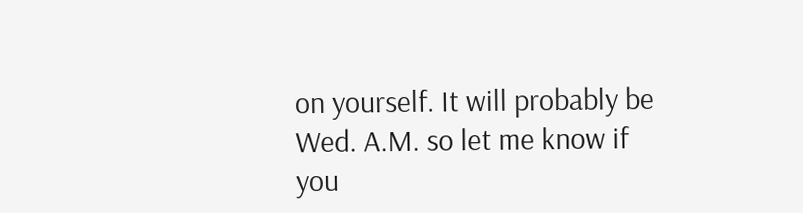on yourself. It will probably be Wed. A.M. so let me know if you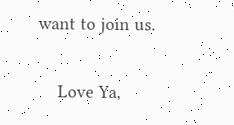want to join us.

    Love Ya,